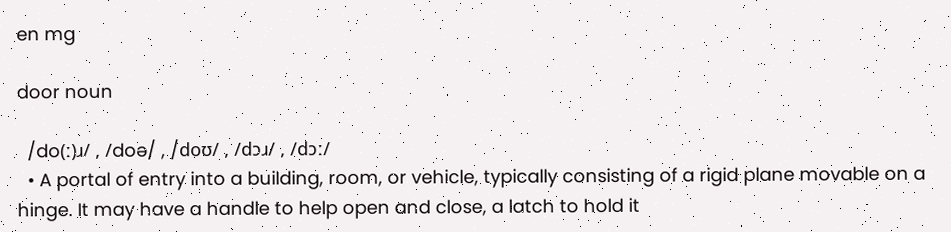en mg

door noun

  /do(ː)ɹ/ , /doə/ , /doʊ/ , /dɔɹ/ , /dɔː/
  • A portal of entry into a building, room, or vehicle, typically consisting of a rigid plane movable on a hinge. It may have a handle to help open and close, a latch to hold it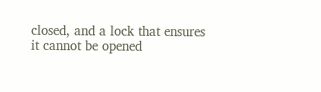closed, and a lock that ensures it cannot be opened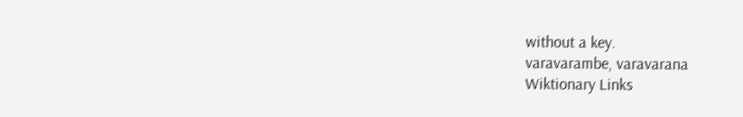without a key.
varavarambe, varavarana
Wiktionary Links